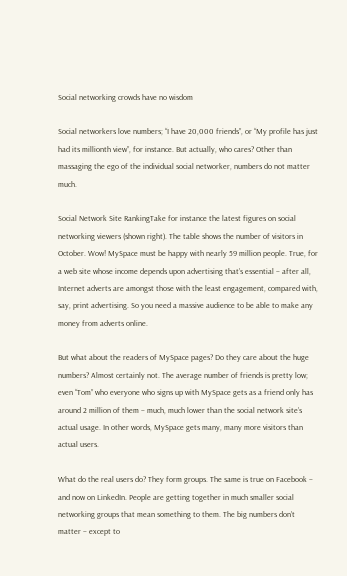Social networking crowds have no wisdom

Social networkers love numbers; “I have 20,000 friends”, or “My profile has just had its millionth view”, for instance. But actually, who cares? Other than massaging the ego of the individual social networker, numbers do not matter much.

Social Network Site RankingTake for instance the latest figures on social networking viewers (shown right). The table shows the number of visitors in October. Wow! MySpace must be happy with nearly 59 million people. True, for a web site whose income depends upon advertising that’s essential – after all, Internet adverts are amongst those with the least engagement, compared with, say, print advertising. So you need a massive audience to be able to make any money from adverts online.

But what about the readers of MySpace pages? Do they care about the huge numbers? Almost certainly not. The average number of friends is pretty low; even “Tom” who everyone who signs up with MySpace gets as a friend only has around 2 million of them – much, much lower than the social network site’s actual usage. In other words, MySpace gets many, many more visitors than actual users.

What do the real users do? They form groups. The same is true on Facebook – and now on LinkedIn. People are getting together in much smaller social networking groups that mean something to them. The big numbers don’t matter – except to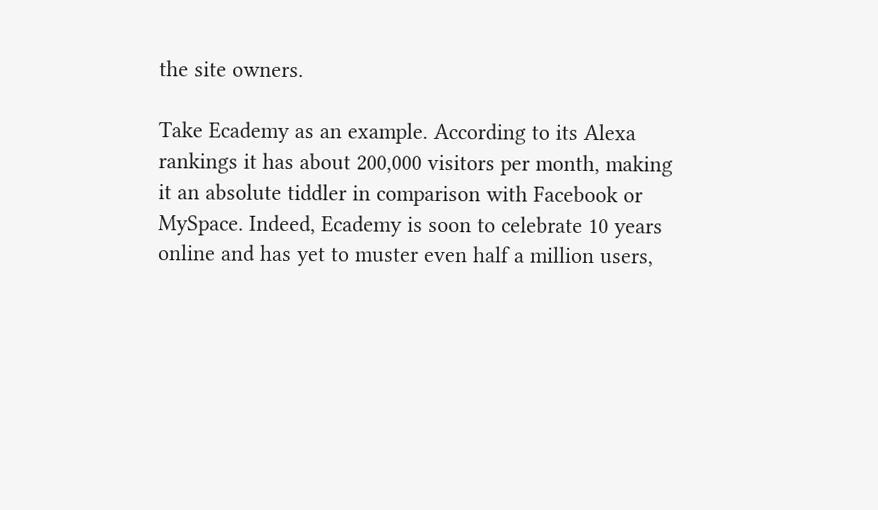the site owners.

Take Ecademy as an example. According to its Alexa rankings it has about 200,000 visitors per month, making it an absolute tiddler in comparison with Facebook or MySpace. Indeed, Ecademy is soon to celebrate 10 years online and has yet to muster even half a million users,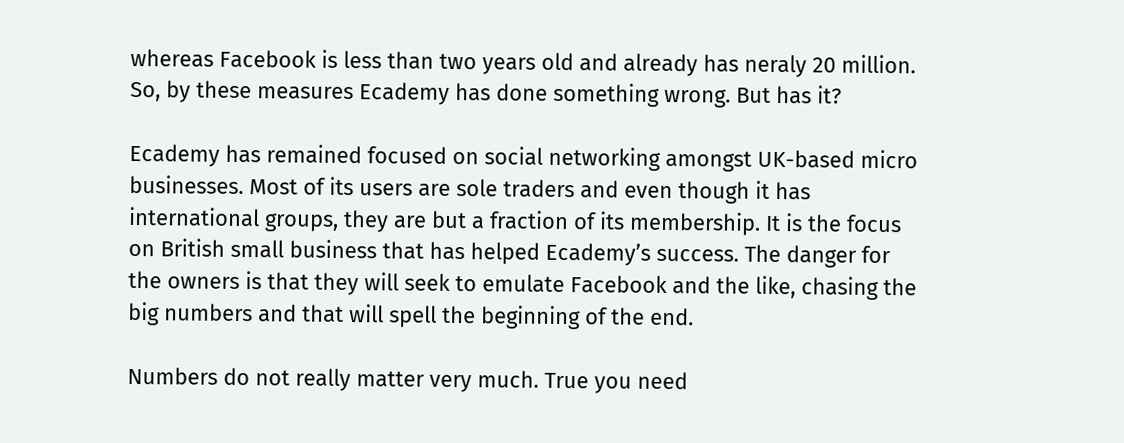whereas Facebook is less than two years old and already has neraly 20 million. So, by these measures Ecademy has done something wrong. But has it?

Ecademy has remained focused on social networking amongst UK-based micro businesses. Most of its users are sole traders and even though it has international groups, they are but a fraction of its membership. It is the focus on British small business that has helped Ecademy’s success. The danger for the owners is that they will seek to emulate Facebook and the like, chasing the big numbers and that will spell the beginning of the end.

Numbers do not really matter very much. True you need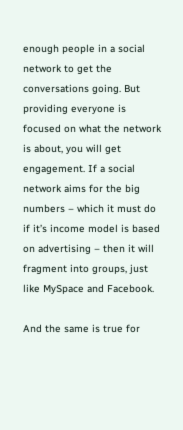enough people in a social network to get the conversations going. But providing everyone is focused on what the network is about, you will get engagement. If a social network aims for the big numbers – which it must do if it’s income model is based on advertising – then it will fragment into groups, just like MySpace and Facebook.

And the same is true for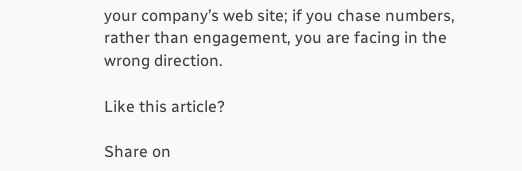your company’s web site; if you chase numbers, rather than engagement, you are facing in the wrong direction.

Like this article?

Share on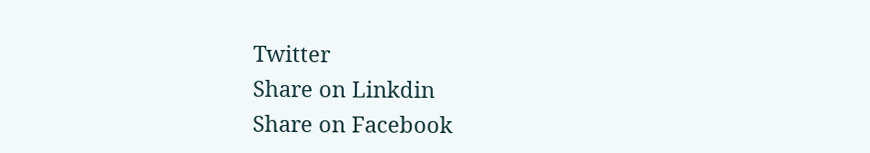Twitter
Share on Linkdin
Share on Facebook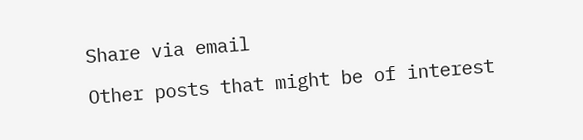Share via email

Other posts that might be of interest